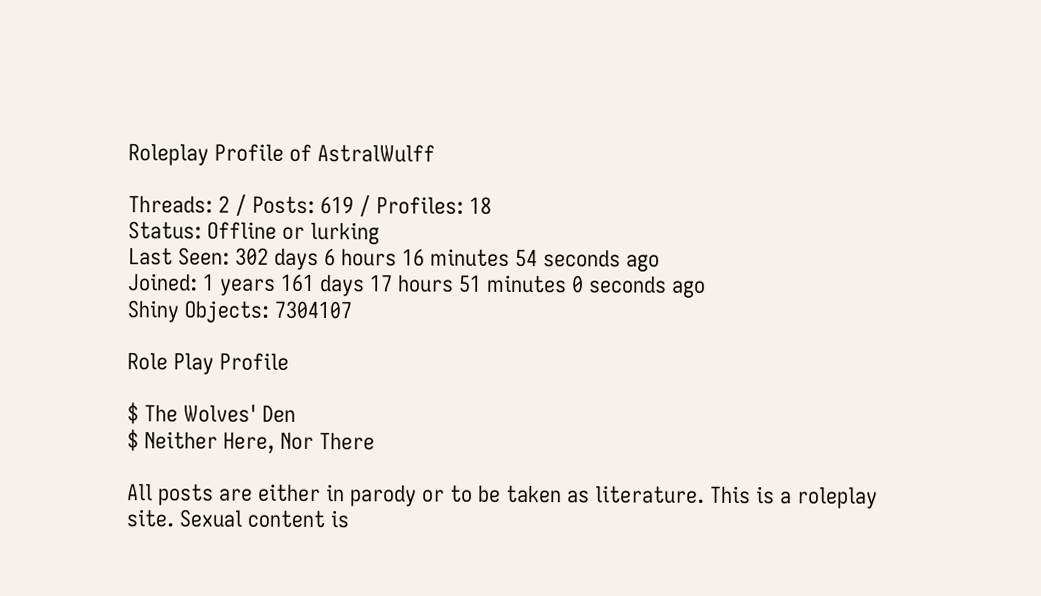Roleplay Profile of AstralWulff

Threads: 2 / Posts: 619 / Profiles: 18
Status: Offline or lurking
Last Seen: 302 days 6 hours 16 minutes 54 seconds ago
Joined: 1 years 161 days 17 hours 51 minutes 0 seconds ago
Shiny Objects: 7304107

Role Play Profile

$ The Wolves' Den
$ Neither Here, Nor There

All posts are either in parody or to be taken as literature. This is a roleplay site. Sexual content is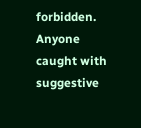forbidden. Anyone caught with suggestive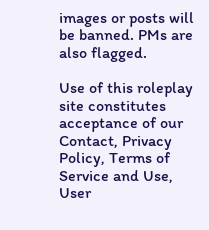images or posts will be banned. PMs are also flagged.

Use of this roleplay site constitutes acceptance of our
Contact, Privacy Policy, Terms of Service and Use, User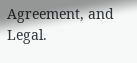Agreement, and Legal.